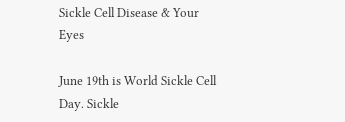Sickle Cell Disease & Your Eyes

June 19th is World Sickle Cell Day. Sickle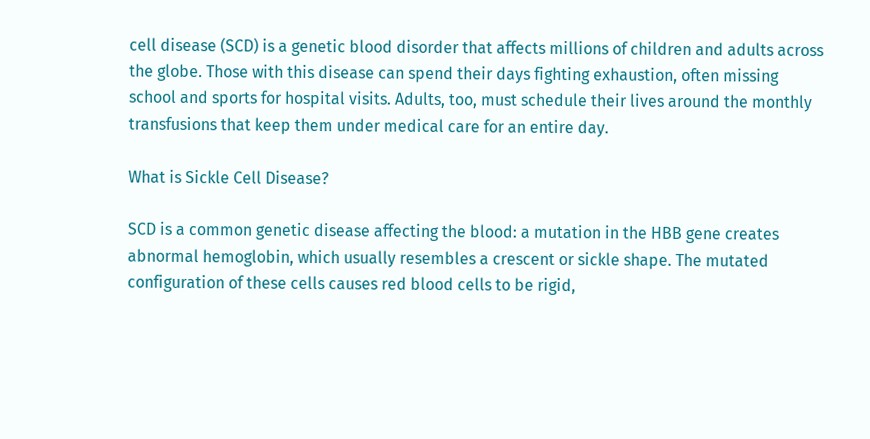cell disease (SCD) is a genetic blood disorder that affects millions of children and adults across the globe. Those with this disease can spend their days fighting exhaustion, often missing school and sports for hospital visits. Adults, too, must schedule their lives around the monthly transfusions that keep them under medical care for an entire day.

What is Sickle Cell Disease?

SCD is a common genetic disease affecting the blood: a mutation in the HBB gene creates abnormal hemoglobin, which usually resembles a crescent or sickle shape. The mutated configuration of these cells causes red blood cells to be rigid,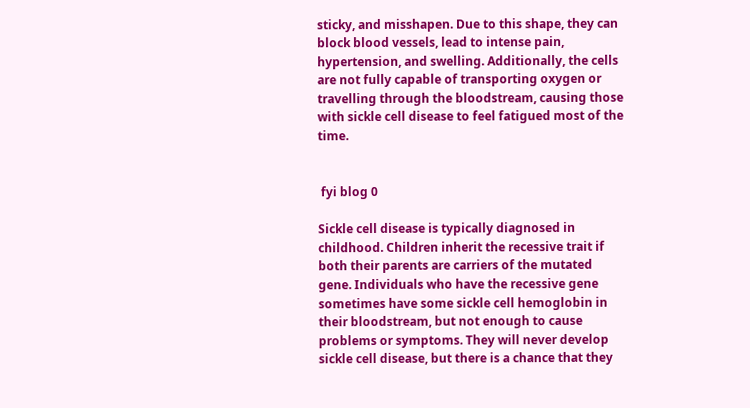sticky, and misshapen. Due to this shape, they can block blood vessels, lead to intense pain, hypertension, and swelling. Additionally, the cells are not fully capable of transporting oxygen or travelling through the bloodstream, causing those with sickle cell disease to feel fatigued most of the time.


 fyi blog 0

Sickle cell disease is typically diagnosed in childhood. Children inherit the recessive trait if both their parents are carriers of the mutated gene. Individuals who have the recessive gene sometimes have some sickle cell hemoglobin in their bloodstream, but not enough to cause problems or symptoms. They will never develop sickle cell disease, but there is a chance that they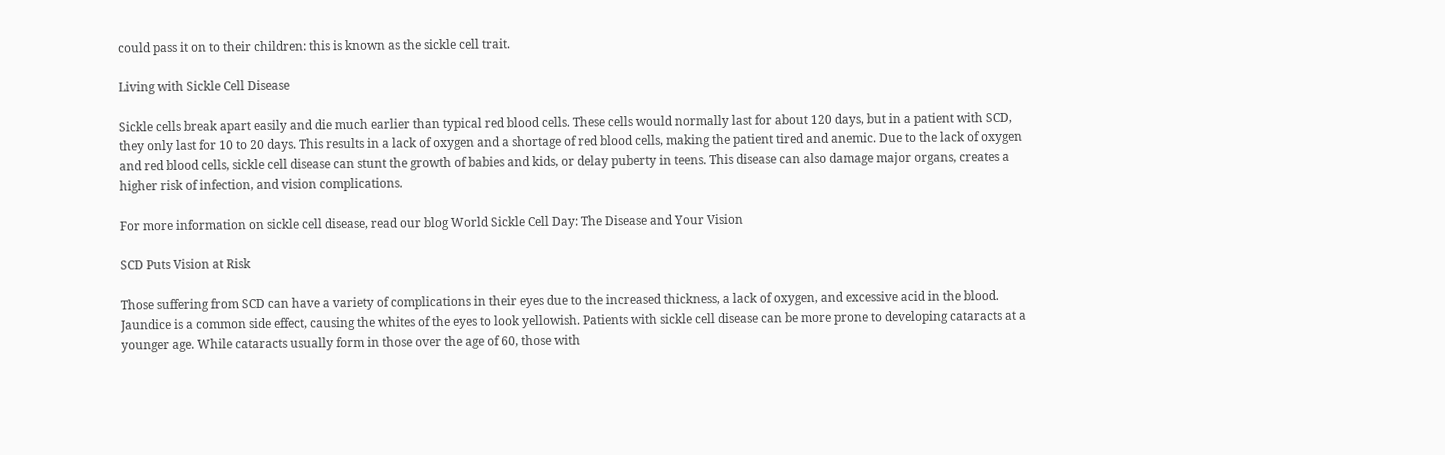could pass it on to their children: this is known as the sickle cell trait.

Living with Sickle Cell Disease

Sickle cells break apart easily and die much earlier than typical red blood cells. These cells would normally last for about 120 days, but in a patient with SCD, they only last for 10 to 20 days. This results in a lack of oxygen and a shortage of red blood cells, making the patient tired and anemic. Due to the lack of oxygen and red blood cells, sickle cell disease can stunt the growth of babies and kids, or delay puberty in teens. This disease can also damage major organs, creates a higher risk of infection, and vision complications.

For more information on sickle cell disease, read our blog World Sickle Cell Day: The Disease and Your Vision

SCD Puts Vision at Risk

Those suffering from SCD can have a variety of complications in their eyes due to the increased thickness, a lack of oxygen, and excessive acid in the blood. Jaundice is a common side effect, causing the whites of the eyes to look yellowish. Patients with sickle cell disease can be more prone to developing cataracts at a younger age. While cataracts usually form in those over the age of 60, those with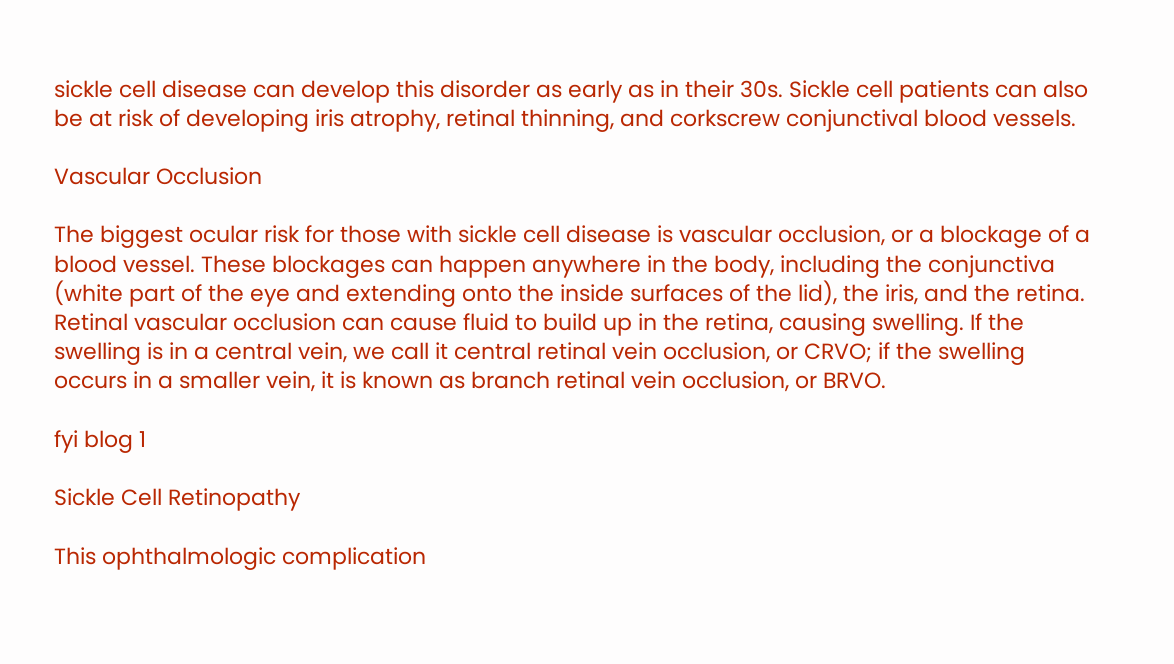sickle cell disease can develop this disorder as early as in their 30s. Sickle cell patients can also be at risk of developing iris atrophy, retinal thinning, and corkscrew conjunctival blood vessels.

Vascular Occlusion

The biggest ocular risk for those with sickle cell disease is vascular occlusion, or a blockage of a blood vessel. These blockages can happen anywhere in the body, including the conjunctiva (white part of the eye and extending onto the inside surfaces of the lid), the iris, and the retina. Retinal vascular occlusion can cause fluid to build up in the retina, causing swelling. If the swelling is in a central vein, we call it central retinal vein occlusion, or CRVO; if the swelling occurs in a smaller vein, it is known as branch retinal vein occlusion, or BRVO.

fyi blog 1

Sickle Cell Retinopathy

This ophthalmologic complication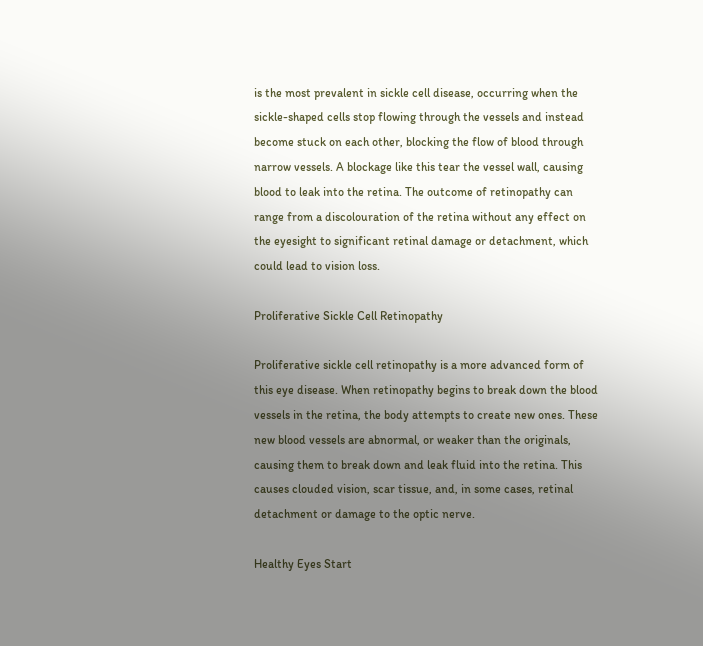is the most prevalent in sickle cell disease, occurring when the sickle-shaped cells stop flowing through the vessels and instead become stuck on each other, blocking the flow of blood through narrow vessels. A blockage like this tear the vessel wall, causing blood to leak into the retina. The outcome of retinopathy can range from a discolouration of the retina without any effect on the eyesight to significant retinal damage or detachment, which could lead to vision loss.

Proliferative Sickle Cell Retinopathy

Proliferative sickle cell retinopathy is a more advanced form of this eye disease. When retinopathy begins to break down the blood vessels in the retina, the body attempts to create new ones. These new blood vessels are abnormal, or weaker than the originals, causing them to break down and leak fluid into the retina. This causes clouded vision, scar tissue, and, in some cases, retinal detachment or damage to the optic nerve.

Healthy Eyes Start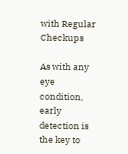with Regular Checkups

As with any eye condition, early detection is the key to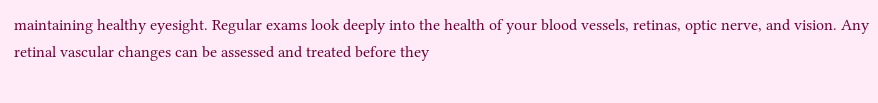maintaining healthy eyesight. Regular exams look deeply into the health of your blood vessels, retinas, optic nerve, and vision. Any retinal vascular changes can be assessed and treated before they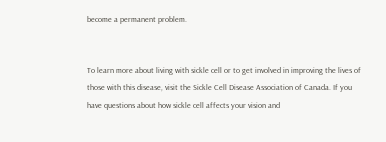become a permanent problem.


To learn more about living with sickle cell or to get involved in improving the lives of those with this disease, visit the Sickle Cell Disease Association of Canada. If you have questions about how sickle cell affects your vision and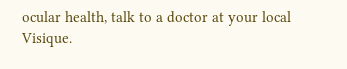ocular health, talk to a doctor at your local Visique.